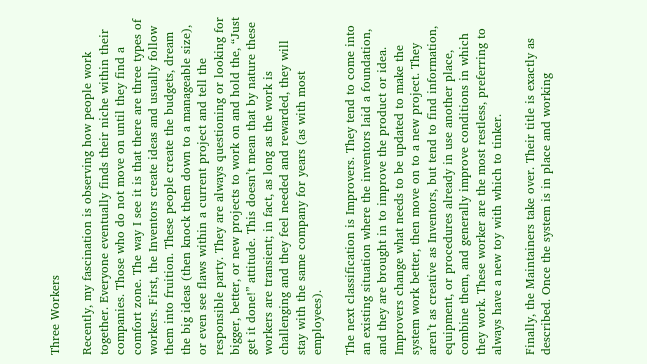Three Workers

Recently, my fascination is observing how people work together. Everyone eventually finds their niche within their companies. Those who do not move on until they find a comfort zone. The way I see it is that there are three types of workers. First, the Inventors create ideas and usually follow them into fruition. These people create the budgets, dream the big ideas (then knock them down to a manageable size), or even see flaws within a current project and tell the responsible party. They are always questioning or looking for bigger, better, or new projects to work on and hold the, “Just get it done!” attitude. This doesn’t mean that by nature these workers are transient; in fact, as long as the work is challenging and they feel needed and rewarded, they will stay with the same company for years (as with most employees).

The next classification is Improvers. They tend to come into an existing situation where the inventors laid a foundation, and they are brought in to improve the product or idea. Improvers change what needs to be updated to make the system work better, then move on to a new project. They aren’t as creative as Inventors, but tend to find information, equipment, or procedures already in use another place, combine them, and generally improve conditions in which they work. These worker are the most restless, preferring to always have a new toy with which to tinker.

Finally, the Maintainers take over. Their title is exactly as described. Once the system is in place and working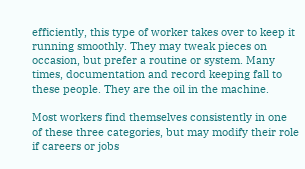efficiently, this type of worker takes over to keep it running smoothly. They may tweak pieces on occasion, but prefer a routine or system. Many times, documentation and record keeping fall to these people. They are the oil in the machine.

Most workers find themselves consistently in one of these three categories, but may modify their role if careers or jobs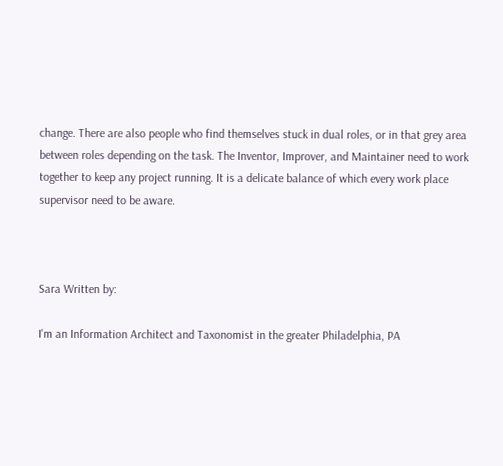change. There are also people who find themselves stuck in dual roles, or in that grey area between roles depending on the task. The Inventor, Improver, and Maintainer need to work together to keep any project running. It is a delicate balance of which every work place supervisor need to be aware.



Sara Written by:

I'm an Information Architect and Taxonomist in the greater Philadelphia, PA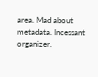area. Mad about metadata. Incessant organizer.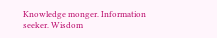Knowledge monger. Information seeker. Wisdom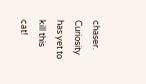chaser. Curiosity has yet to kill this cat!